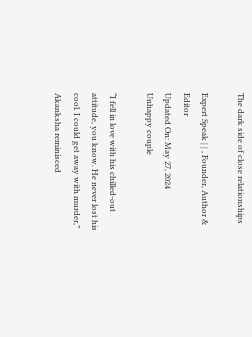The dark side of close relationships

Expert Speak | | , Founder, Author & Editor
Updated On: May 27, 2024
Unhappy couple

“I fell in love with his chilled-out attitude, you know. He never lost his cool. I could get away with murder,” Akanksha reminisced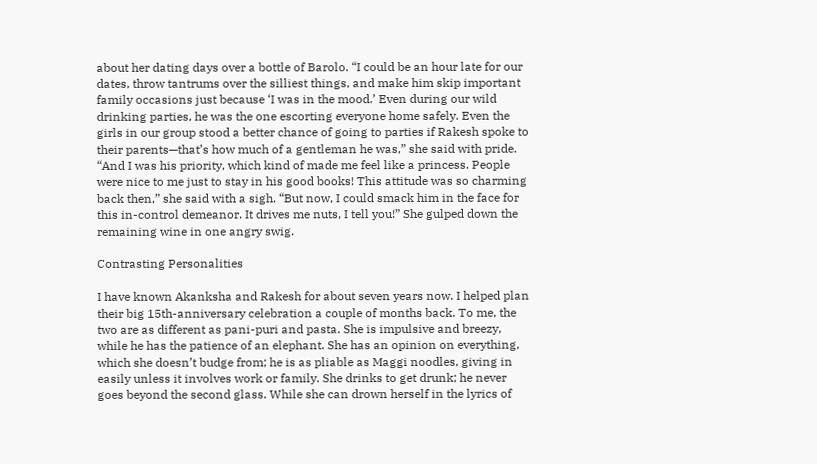about her dating days over a bottle of Barolo. “I could be an hour late for our dates, throw tantrums over the silliest things, and make him skip important family occasions just because ‘I was in the mood.’ Even during our wild drinking parties, he was the one escorting everyone home safely. Even the girls in our group stood a better chance of going to parties if Rakesh spoke to their parents—that’s how much of a gentleman he was,” she said with pride. “And I was his priority, which kind of made me feel like a princess. People were nice to me just to stay in his good books! This attitude was so charming back then,” she said with a sigh. “But now, I could smack him in the face for this in-control demeanor. It drives me nuts, I tell you!” She gulped down the remaining wine in one angry swig.

Contrasting Personalities

I have known Akanksha and Rakesh for about seven years now. I helped plan their big 15th-anniversary celebration a couple of months back. To me, the two are as different as pani-puri and pasta. She is impulsive and breezy, while he has the patience of an elephant. She has an opinion on everything, which she doesn’t budge from; he is as pliable as Maggi noodles, giving in easily unless it involves work or family. She drinks to get drunk; he never goes beyond the second glass. While she can drown herself in the lyrics of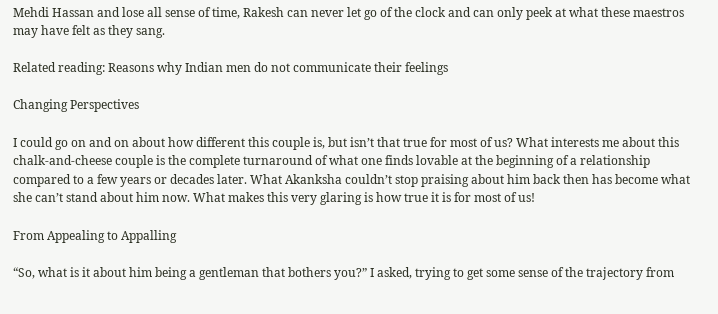Mehdi Hassan and lose all sense of time, Rakesh can never let go of the clock and can only peek at what these maestros may have felt as they sang.

Related reading: Reasons why Indian men do not communicate their feelings

Changing Perspectives

I could go on and on about how different this couple is, but isn’t that true for most of us? What interests me about this chalk-and-cheese couple is the complete turnaround of what one finds lovable at the beginning of a relationship compared to a few years or decades later. What Akanksha couldn’t stop praising about him back then has become what she can’t stand about him now. What makes this very glaring is how true it is for most of us!

From Appealing to Appalling

“So, what is it about him being a gentleman that bothers you?” I asked, trying to get some sense of the trajectory from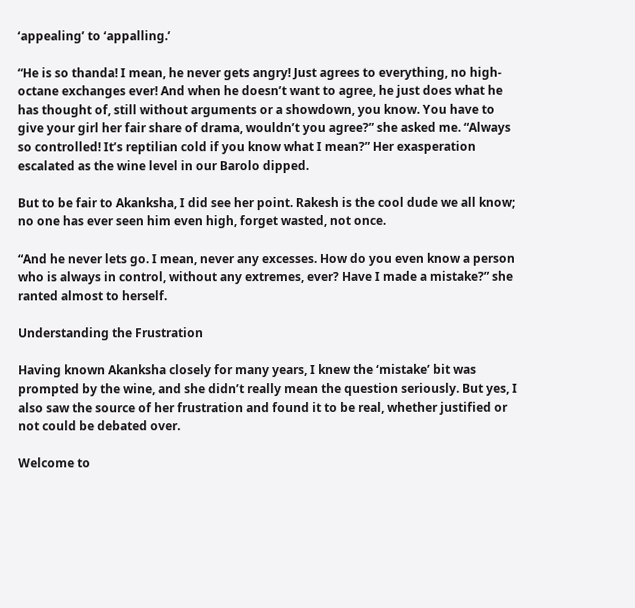‘appealing’ to ‘appalling.’

“He is so thanda! I mean, he never gets angry! Just agrees to everything, no high-octane exchanges ever! And when he doesn’t want to agree, he just does what he has thought of, still without arguments or a showdown, you know. You have to give your girl her fair share of drama, wouldn’t you agree?” she asked me. “Always so controlled! It’s reptilian cold if you know what I mean?” Her exasperation escalated as the wine level in our Barolo dipped.

But to be fair to Akanksha, I did see her point. Rakesh is the cool dude we all know; no one has ever seen him even high, forget wasted, not once.

“And he never lets go. I mean, never any excesses. How do you even know a person who is always in control, without any extremes, ever? Have I made a mistake?” she ranted almost to herself.

Understanding the Frustration

Having known Akanksha closely for many years, I knew the ‘mistake’ bit was prompted by the wine, and she didn’t really mean the question seriously. But yes, I also saw the source of her frustration and found it to be real, whether justified or not could be debated over.

Welcome to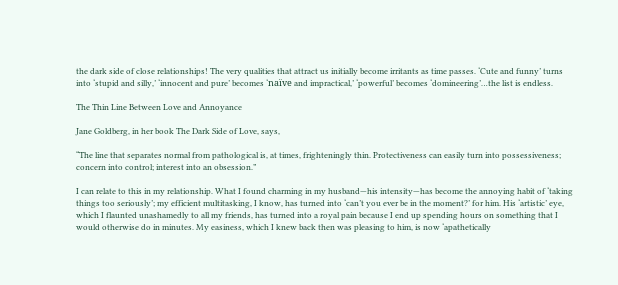the dark side of close relationships! The very qualities that attract us initially become irritants as time passes. ‘Cute and funny’ turns into ‘stupid and silly,’ ‘innocent and pure’ becomes ‘naïve and impractical,’ ‘powerful’ becomes ‘domineering’…the list is endless.

The Thin Line Between Love and Annoyance

Jane Goldberg, in her book The Dark Side of Love, says,

“The line that separates normal from pathological is, at times, frighteningly thin. Protectiveness can easily turn into possessiveness; concern into control; interest into an obsession.”

I can relate to this in my relationship. What I found charming in my husband—his intensity—has become the annoying habit of ‘taking things too seriously’; my efficient multitasking, I know, has turned into ‘can’t you ever be in the moment?’ for him. His ‘artistic’ eye, which I flaunted unashamedly to all my friends, has turned into a royal pain because I end up spending hours on something that I would otherwise do in minutes. My easiness, which I knew back then was pleasing to him, is now ‘apathetically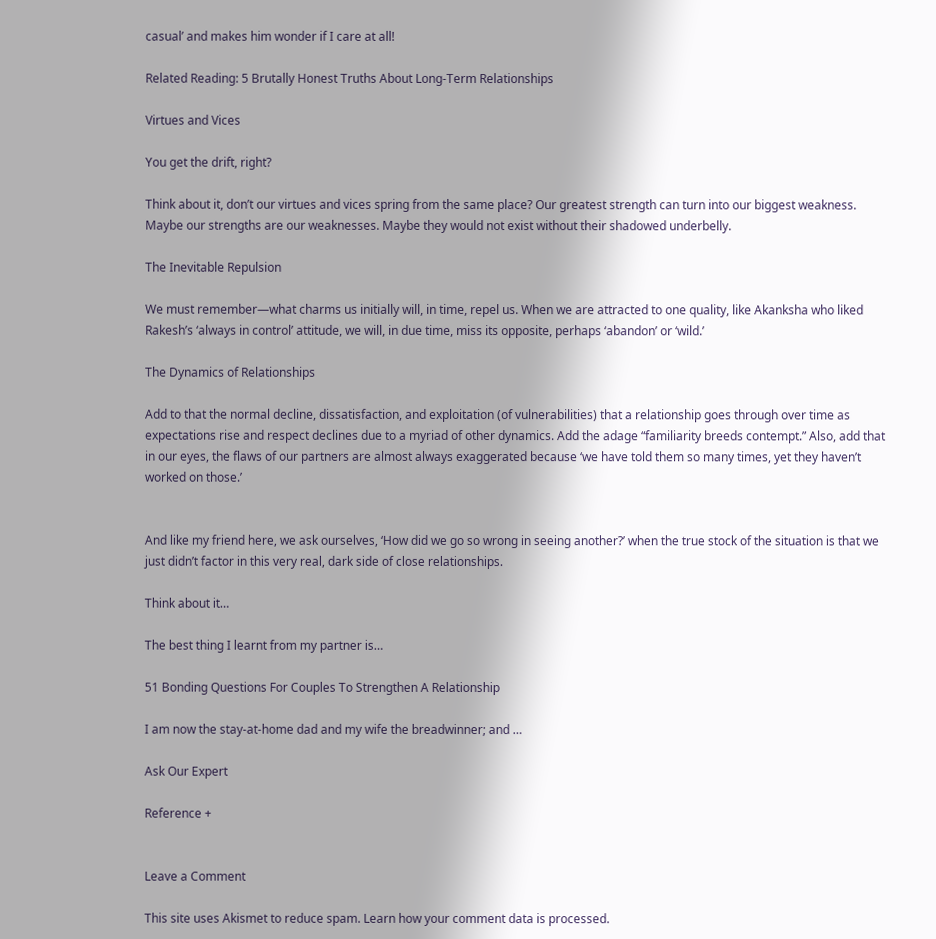casual’ and makes him wonder if I care at all!

Related Reading: 5 Brutally Honest Truths About Long-Term Relationships

Virtues and Vices

You get the drift, right?

Think about it, don’t our virtues and vices spring from the same place? Our greatest strength can turn into our biggest weakness. Maybe our strengths are our weaknesses. Maybe they would not exist without their shadowed underbelly.

The Inevitable Repulsion

We must remember—what charms us initially will, in time, repel us. When we are attracted to one quality, like Akanksha who liked Rakesh’s ‘always in control’ attitude, we will, in due time, miss its opposite, perhaps ‘abandon’ or ‘wild.’

The Dynamics of Relationships

Add to that the normal decline, dissatisfaction, and exploitation (of vulnerabilities) that a relationship goes through over time as expectations rise and respect declines due to a myriad of other dynamics. Add the adage “familiarity breeds contempt.” Also, add that in our eyes, the flaws of our partners are almost always exaggerated because ‘we have told them so many times, yet they haven’t worked on those.’


And like my friend here, we ask ourselves, ‘How did we go so wrong in seeing another?’ when the true stock of the situation is that we just didn’t factor in this very real, dark side of close relationships.

Think about it…

The best thing I learnt from my partner is…

51 Bonding Questions For Couples To Strengthen A Relationship

I am now the stay-at-home dad and my wife the breadwinner; and …

Ask Our Expert

Reference +


Leave a Comment

This site uses Akismet to reduce spam. Learn how your comment data is processed.